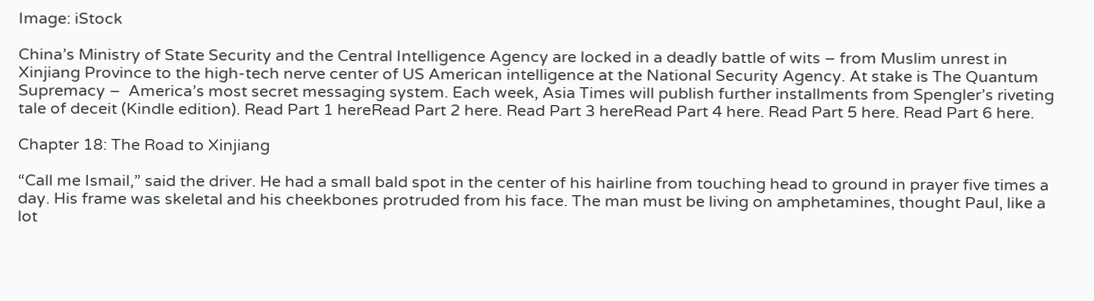Image: iStock

China’s Ministry of State Security and the Central Intelligence Agency are locked in a deadly battle of wits – from Muslim unrest in Xinjiang Province to the high-tech nerve center of US American intelligence at the National Security Agency. At stake is The Quantum Supremacy –  America’s most secret messaging system. Each week, Asia Times will publish further installments from Spengler’s riveting tale of deceit (Kindle edition). Read Part 1 hereRead Part 2 here. Read Part 3 hereRead Part 4 here. Read Part 5 here. Read Part 6 here.

Chapter 18: The Road to Xinjiang

“Call me Ismail,” said the driver. He had a small bald spot in the center of his hairline from touching head to ground in prayer five times a day. His frame was skeletal and his cheekbones protruded from his face. The man must be living on amphetamines, thought Paul, like a lot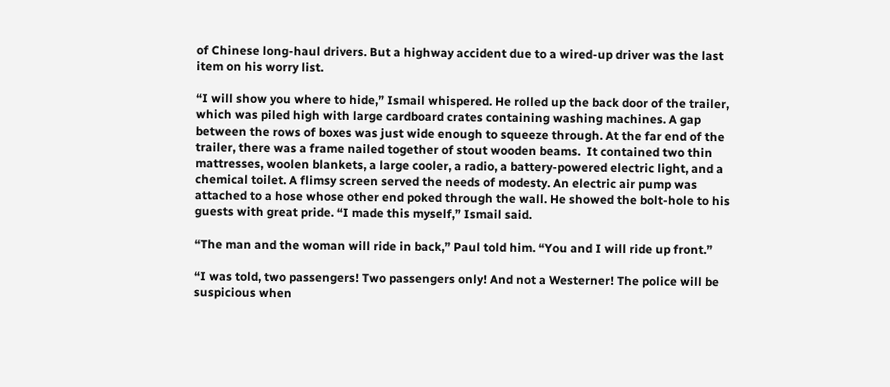of Chinese long-haul drivers. But a highway accident due to a wired-up driver was the last item on his worry list.

“I will show you where to hide,” Ismail whispered. He rolled up the back door of the trailer, which was piled high with large cardboard crates containing washing machines. A gap between the rows of boxes was just wide enough to squeeze through. At the far end of the trailer, there was a frame nailed together of stout wooden beams.  It contained two thin mattresses, woolen blankets, a large cooler, a radio, a battery-powered electric light, and a chemical toilet. A flimsy screen served the needs of modesty. An electric air pump was attached to a hose whose other end poked through the wall. He showed the bolt-hole to his guests with great pride. “I made this myself,” Ismail said.

“The man and the woman will ride in back,” Paul told him. “You and I will ride up front.”

“I was told, two passengers! Two passengers only! And not a Westerner! The police will be suspicious when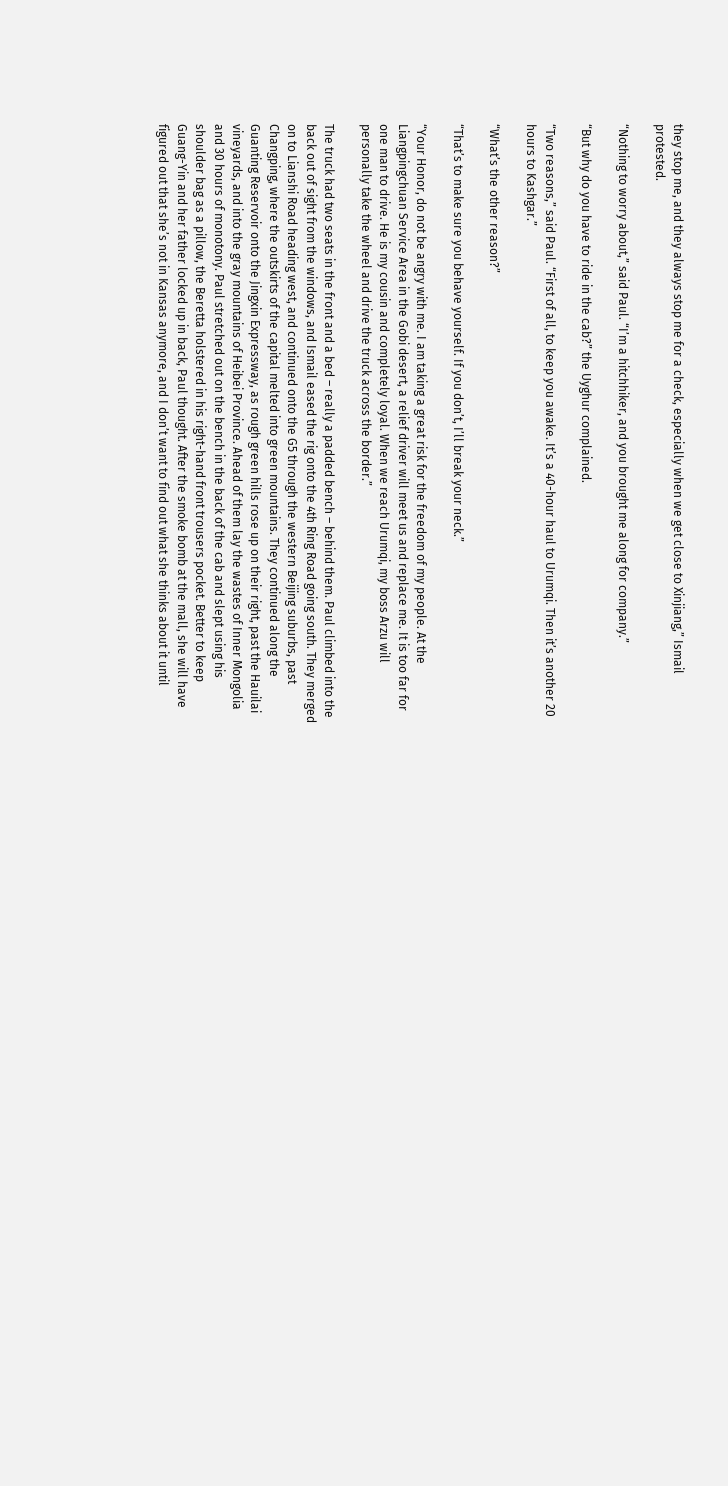they stop me, and they always stop me for a check, especially when we get close to Xinjiang,” Ismail protested.

“Nothing to worry about,” said Paul. “I’m a hitchhiker, and you brought me along for company.”

“But why do you have to ride in the cab?” the Uyghur complained.

“Two reasons,” said Paul. “First of all, to keep you awake. It’s a 40-hour haul to Urumqi. Then it’s another 20 hours to Kashgar.”

“What’s the other reason?”

“That’s to make sure you behave yourself. If you don’t, I’ll break your neck.”

“Your Honor, do not be angry with me. I am taking a great risk for the freedom of my people. At the Liangpingchuan Service Area in the Gobi desert, a relief driver will meet us and replace me. It is too far for one man to drive. He is my cousin and completely loyal. When we reach Urumqi, my boss Arzu will personally take the wheel and drive the truck across the border.”

The truck had two seats in the front and a bed – really a padded bench – behind them. Paul climbed into the back out of sight from the windows, and Ismail eased the rig onto the 4th Ring Road going south. They merged on to Lianshi Road heading west, and continued onto the G5 through the western Beijing suburbs, past Changping, where the outskirts of the capital melted into green mountains. They continued along the Guanting Reservoir onto the Jingxin Expressway, as rough green hills rose up on their right, past the Hauilai vineyards, and into the gray mountains of Heibei Province. Ahead of them lay the wastes of Inner Mongolia and 30 hours of monotony. Paul stretched out on the bench in the back of the cab and slept using his shoulder bag as a pillow, the Beretta holstered in his right-hand front trousers pocket. Better to keep Guang-Yin and her father locked up in back, Paul thought. After the smoke bomb at the mall, she will have figured out that she’s not in Kansas anymore, and I don’t want to find out what she thinks about it until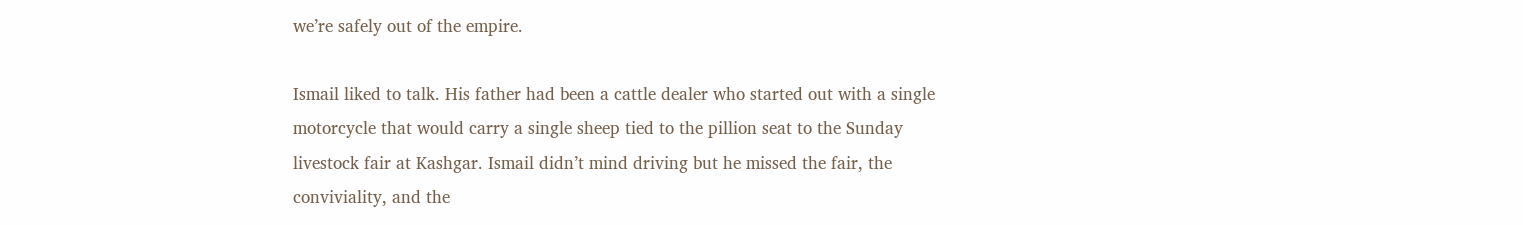we’re safely out of the empire.

Ismail liked to talk. His father had been a cattle dealer who started out with a single motorcycle that would carry a single sheep tied to the pillion seat to the Sunday livestock fair at Kashgar. Ismail didn’t mind driving but he missed the fair, the conviviality, and the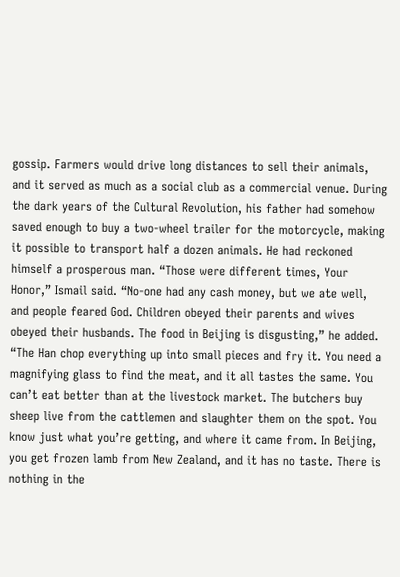gossip. Farmers would drive long distances to sell their animals, and it served as much as a social club as a commercial venue. During the dark years of the Cultural Revolution, his father had somehow saved enough to buy a two-wheel trailer for the motorcycle, making it possible to transport half a dozen animals. He had reckoned himself a prosperous man. “Those were different times, Your Honor,” Ismail said. “No-one had any cash money, but we ate well, and people feared God. Children obeyed their parents and wives obeyed their husbands. The food in Beijing is disgusting,” he added. “The Han chop everything up into small pieces and fry it. You need a magnifying glass to find the meat, and it all tastes the same. You can’t eat better than at the livestock market. The butchers buy sheep live from the cattlemen and slaughter them on the spot. You know just what you’re getting, and where it came from. In Beijing, you get frozen lamb from New Zealand, and it has no taste. There is nothing in the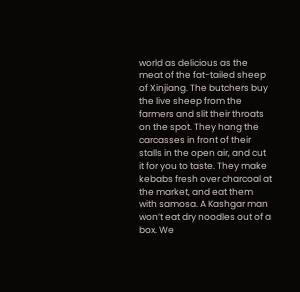world as delicious as the meat of the fat-tailed sheep of Xinjiang. The butchers buy the live sheep from the farmers and slit their throats on the spot. They hang the carcasses in front of their stalls in the open air, and cut it for you to taste. They make kebabs fresh over charcoal at the market, and eat them with samosa. A Kashgar man won’t eat dry noodles out of a box. We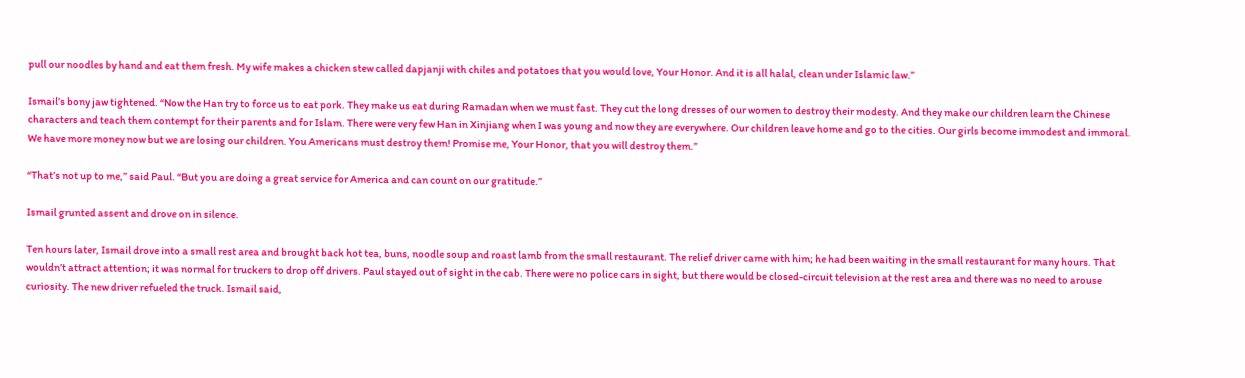pull our noodles by hand and eat them fresh. My wife makes a chicken stew called dapjanji with chiles and potatoes that you would love, Your Honor. And it is all halal, clean under Islamic law.”

Ismail’s bony jaw tightened. “Now the Han try to force us to eat pork. They make us eat during Ramadan when we must fast. They cut the long dresses of our women to destroy their modesty. And they make our children learn the Chinese characters and teach them contempt for their parents and for Islam. There were very few Han in Xinjiang when I was young and now they are everywhere. Our children leave home and go to the cities. Our girls become immodest and immoral. We have more money now but we are losing our children. You Americans must destroy them! Promise me, Your Honor, that you will destroy them.”

“That’s not up to me,” said Paul. “But you are doing a great service for America and can count on our gratitude.”

Ismail grunted assent and drove on in silence.

Ten hours later, Ismail drove into a small rest area and brought back hot tea, buns, noodle soup and roast lamb from the small restaurant. The relief driver came with him; he had been waiting in the small restaurant for many hours. That wouldn’t attract attention; it was normal for truckers to drop off drivers. Paul stayed out of sight in the cab. There were no police cars in sight, but there would be closed-circuit television at the rest area and there was no need to arouse curiosity. The new driver refueled the truck. Ismail said,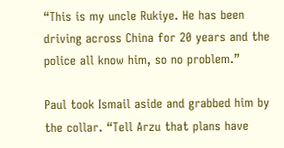“This is my uncle Rukiye. He has been driving across China for 20 years and the police all know him, so no problem.”

Paul took Ismail aside and grabbed him by the collar. “Tell Arzu that plans have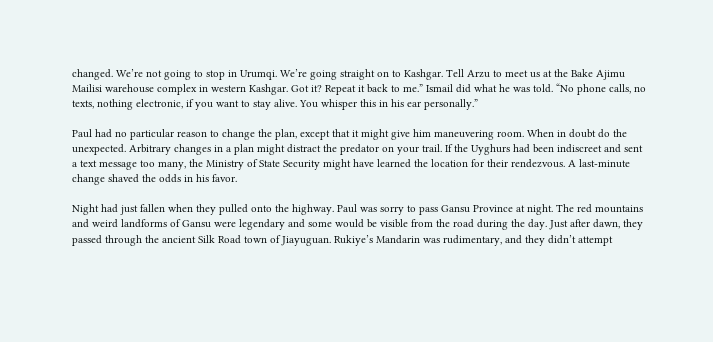changed. We’re not going to stop in Urumqi. We’re going straight on to Kashgar. Tell Arzu to meet us at the Bake Ajimu Mailisi warehouse complex in western Kashgar. Got it? Repeat it back to me.” Ismail did what he was told. “No phone calls, no texts, nothing electronic, if you want to stay alive. You whisper this in his ear personally.”

Paul had no particular reason to change the plan, except that it might give him maneuvering room. When in doubt do the unexpected. Arbitrary changes in a plan might distract the predator on your trail. If the Uyghurs had been indiscreet and sent a text message too many, the Ministry of State Security might have learned the location for their rendezvous. A last-minute change shaved the odds in his favor.

Night had just fallen when they pulled onto the highway. Paul was sorry to pass Gansu Province at night. The red mountains and weird landforms of Gansu were legendary and some would be visible from the road during the day. Just after dawn, they passed through the ancient Silk Road town of Jiayuguan. Rukiye’s Mandarin was rudimentary, and they didn’t attempt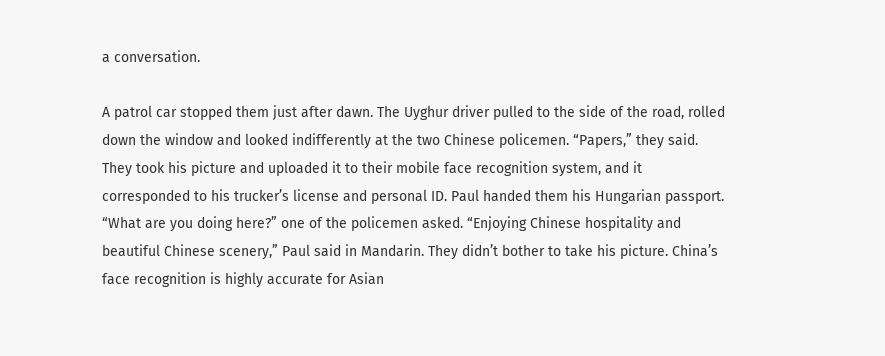a conversation.

A patrol car stopped them just after dawn. The Uyghur driver pulled to the side of the road, rolled down the window and looked indifferently at the two Chinese policemen. “Papers,” they said. They took his picture and uploaded it to their mobile face recognition system, and it corresponded to his trucker’s license and personal ID. Paul handed them his Hungarian passport. “What are you doing here?” one of the policemen asked. “Enjoying Chinese hospitality and beautiful Chinese scenery,” Paul said in Mandarin. They didn’t bother to take his picture. China’s face recognition is highly accurate for Asian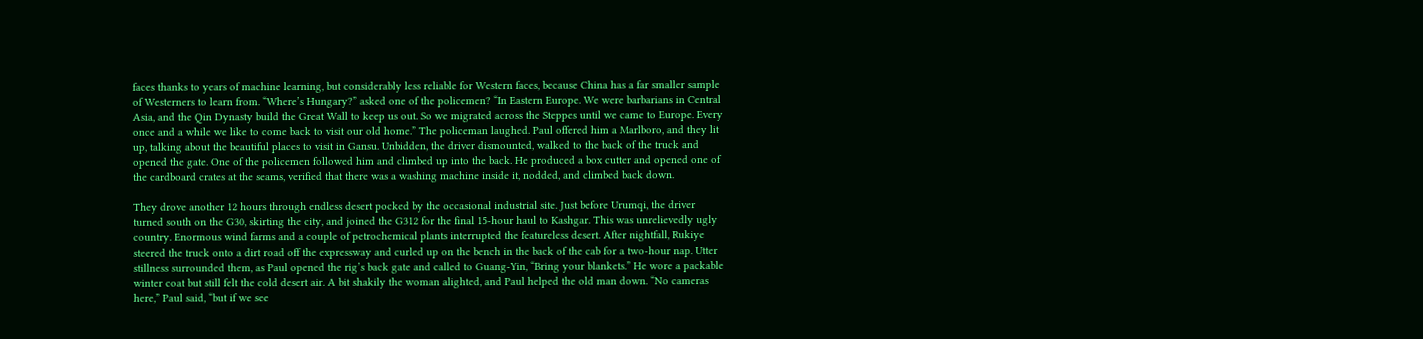faces thanks to years of machine learning, but considerably less reliable for Western faces, because China has a far smaller sample of Westerners to learn from. “Where’s Hungary?” asked one of the policemen? “In Eastern Europe. We were barbarians in Central Asia, and the Qin Dynasty build the Great Wall to keep us out. So we migrated across the Steppes until we came to Europe. Every once and a while we like to come back to visit our old home.” The policeman laughed. Paul offered him a Marlboro, and they lit up, talking about the beautiful places to visit in Gansu. Unbidden, the driver dismounted, walked to the back of the truck and opened the gate. One of the policemen followed him and climbed up into the back. He produced a box cutter and opened one of the cardboard crates at the seams, verified that there was a washing machine inside it, nodded, and climbed back down.

They drove another 12 hours through endless desert pocked by the occasional industrial site. Just before Urumqi, the driver turned south on the G30, skirting the city, and joined the G312 for the final 15-hour haul to Kashgar. This was unrelievedly ugly country. Enormous wind farms and a couple of petrochemical plants interrupted the featureless desert. After nightfall, Rukiye steered the truck onto a dirt road off the expressway and curled up on the bench in the back of the cab for a two-hour nap. Utter stillness surrounded them, as Paul opened the rig’s back gate and called to Guang-Yin, “Bring your blankets.” He wore a packable winter coat but still felt the cold desert air. A bit shakily the woman alighted, and Paul helped the old man down. “No cameras here,” Paul said, “but if we see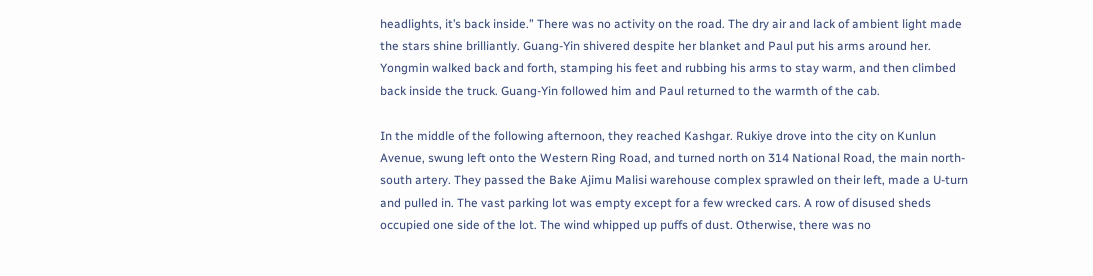headlights, it’s back inside.” There was no activity on the road. The dry air and lack of ambient light made the stars shine brilliantly. Guang-Yin shivered despite her blanket and Paul put his arms around her.  Yongmin walked back and forth, stamping his feet and rubbing his arms to stay warm, and then climbed back inside the truck. Guang-Yin followed him and Paul returned to the warmth of the cab.

In the middle of the following afternoon, they reached Kashgar. Rukiye drove into the city on Kunlun Avenue, swung left onto the Western Ring Road, and turned north on 314 National Road, the main north-south artery. They passed the Bake Ajimu Malisi warehouse complex sprawled on their left, made a U-turn and pulled in. The vast parking lot was empty except for a few wrecked cars. A row of disused sheds occupied one side of the lot. The wind whipped up puffs of dust. Otherwise, there was no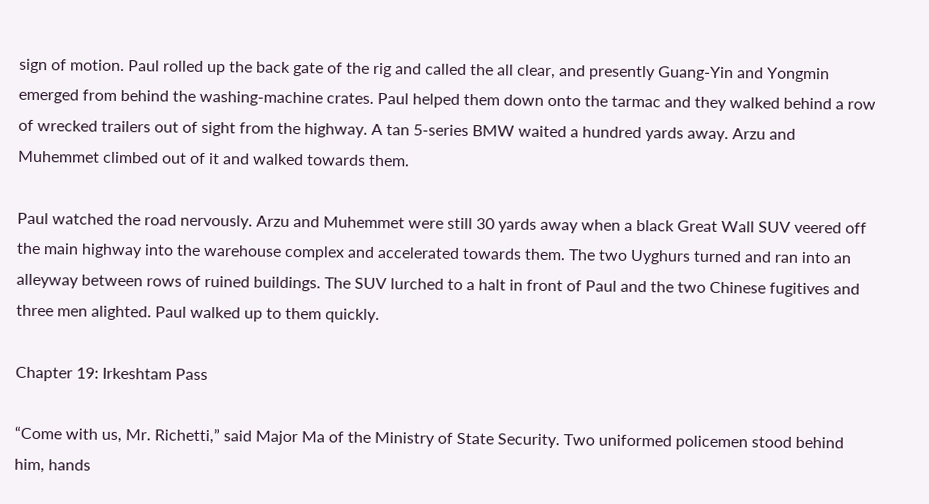sign of motion. Paul rolled up the back gate of the rig and called the all clear, and presently Guang-Yin and Yongmin emerged from behind the washing-machine crates. Paul helped them down onto the tarmac and they walked behind a row of wrecked trailers out of sight from the highway. A tan 5-series BMW waited a hundred yards away. Arzu and Muhemmet climbed out of it and walked towards them.

Paul watched the road nervously. Arzu and Muhemmet were still 30 yards away when a black Great Wall SUV veered off the main highway into the warehouse complex and accelerated towards them. The two Uyghurs turned and ran into an alleyway between rows of ruined buildings. The SUV lurched to a halt in front of Paul and the two Chinese fugitives and three men alighted. Paul walked up to them quickly.

Chapter 19: Irkeshtam Pass

“Come with us, Mr. Richetti,” said Major Ma of the Ministry of State Security. Two uniformed policemen stood behind him, hands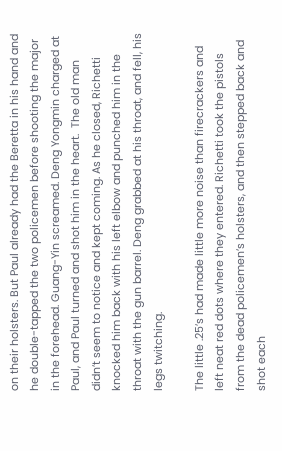on their holsters. But Paul already had the Beretta in his hand and he double-tapped the two policemen before shooting the major in the forehead. Guang-Yin screamed. Deng Yongmin charged at Paul, and Paul turned and shot him in the heart.  The old man didn’t seem to notice and kept coming. As he closed, Richetti knocked him back with his left elbow and punched him in the throat with the gun barrel. Deng grabbed at his throat, and fell, his legs twitching.

The little .25’s had made little more noise than firecrackers and left neat red dots where they entered. Richetti took the pistols from the dead policemen’s holsters, and then stepped back and shot each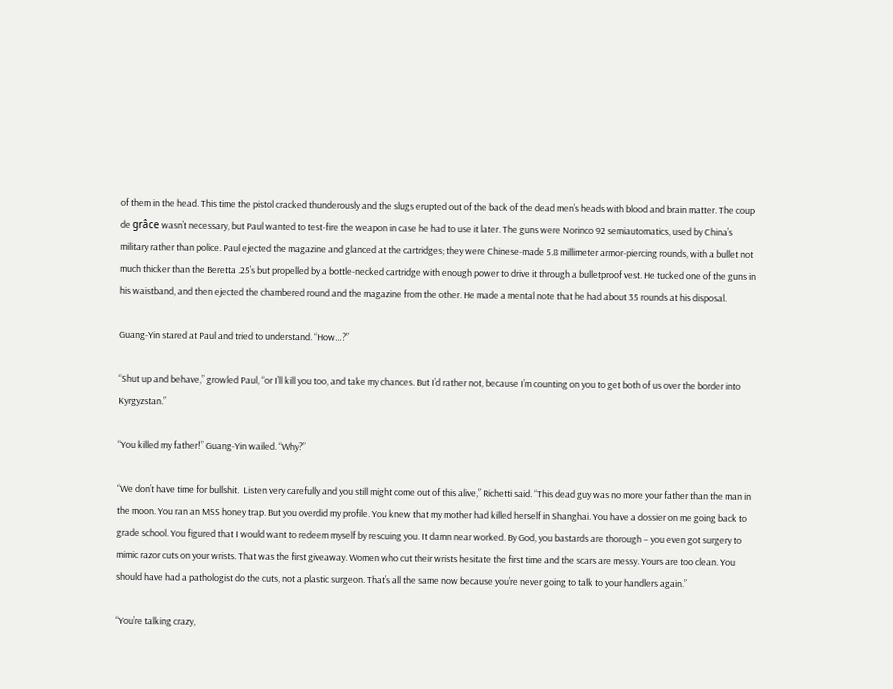of them in the head. This time the pistol cracked thunderously and the slugs erupted out of the back of the dead men’s heads with blood and brain matter. The coup de grâce wasn’t necessary, but Paul wanted to test-fire the weapon in case he had to use it later. The guns were Norinco 92 semiautomatics, used by China’s military rather than police. Paul ejected the magazine and glanced at the cartridges; they were Chinese-made 5.8 millimeter armor-piercing rounds, with a bullet not much thicker than the Beretta .25’s but propelled by a bottle-necked cartridge with enough power to drive it through a bulletproof vest. He tucked one of the guns in his waistband, and then ejected the chambered round and the magazine from the other. He made a mental note that he had about 35 rounds at his disposal.

Guang-Yin stared at Paul and tried to understand. “How…?”

“Shut up and behave,” growled Paul, “or I’ll kill you too, and take my chances. But I’d rather not, because I’m counting on you to get both of us over the border into Kyrgyzstan.”

“You killed my father!” Guang-Yin wailed. “Why?”

“We don’t have time for bullshit.  Listen very carefully and you still might come out of this alive,” Richetti said. “This dead guy was no more your father than the man in the moon. You ran an MSS honey trap. But you overdid my profile. You knew that my mother had killed herself in Shanghai. You have a dossier on me going back to grade school. You figured that I would want to redeem myself by rescuing you. It damn near worked. By God, you bastards are thorough – you even got surgery to mimic razor cuts on your wrists. That was the first giveaway. Women who cut their wrists hesitate the first time and the scars are messy. Yours are too clean. You should have had a pathologist do the cuts, not a plastic surgeon. That’s all the same now because you’re never going to talk to your handlers again.”

“You’re talking crazy,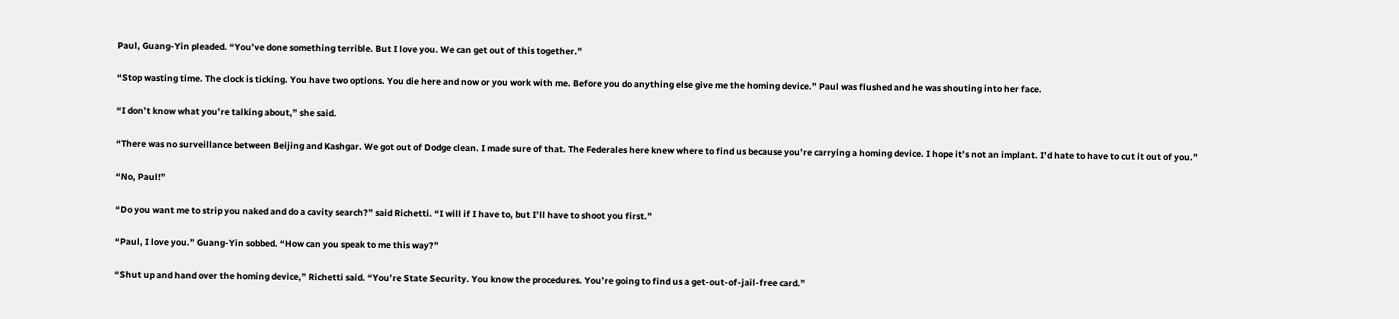Paul, Guang-Yin pleaded. “You’ve done something terrible. But I love you. We can get out of this together.”

“Stop wasting time. The clock is ticking. You have two options. You die here and now or you work with me. Before you do anything else give me the homing device.” Paul was flushed and he was shouting into her face.

“I don’t know what you’re talking about,” she said.

“There was no surveillance between Beijing and Kashgar. We got out of Dodge clean. I made sure of that. The Federales here knew where to find us because you’re carrying a homing device. I hope it’s not an implant. I’d hate to have to cut it out of you.”

“No, Paul!”

“Do you want me to strip you naked and do a cavity search?” said Richetti. “I will if I have to, but I’ll have to shoot you first.”

“Paul, I love you.” Guang-Yin sobbed. “How can you speak to me this way?”

“Shut up and hand over the homing device,” Richetti said. “You’re State Security. You know the procedures. You’re going to find us a get-out-of-jail-free card.”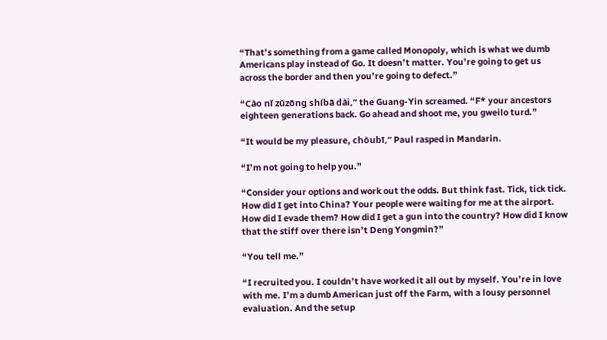“That’s something from a game called Monopoly, which is what we dumb Americans play instead of Go. It doesn’t matter. You’re going to get us across the border and then you’re going to defect.”

“Cào nǐ zǔzōng shíbā dài,” the Guang-Yin screamed. “F* your ancestors eighteen generations back. Go ahead and shoot me, you gweilo turd.”

“It would be my pleasure, chòubī,” Paul rasped in Mandarin.

“I’m not going to help you.”

“Consider your options and work out the odds. But think fast. Tick, tick tick. How did I get into China? Your people were waiting for me at the airport. How did I evade them? How did I get a gun into the country? How did I know that the stiff over there isn’t Deng Yongmin?”

“You tell me.”

“I recruited you. I couldn’t have worked it all out by myself. You’re in love with me. I’m a dumb American just off the Farm, with a lousy personnel evaluation. And the setup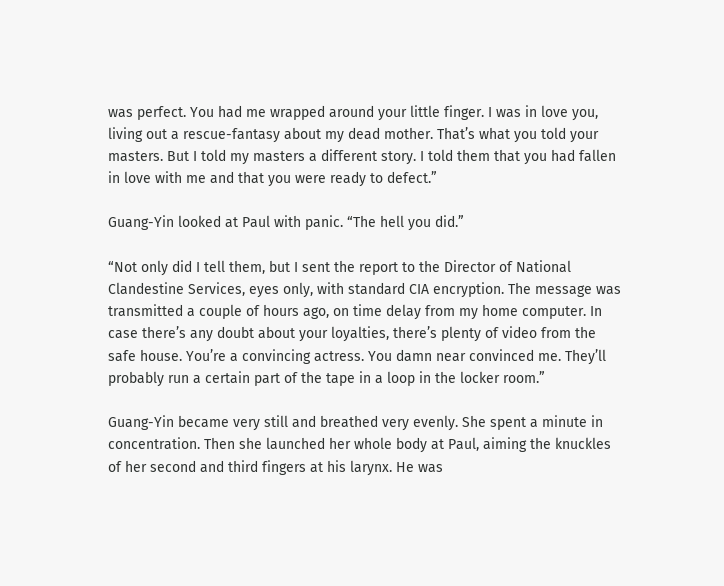was perfect. You had me wrapped around your little finger. I was in love you, living out a rescue-fantasy about my dead mother. That’s what you told your masters. But I told my masters a different story. I told them that you had fallen in love with me and that you were ready to defect.”

Guang-Yin looked at Paul with panic. “The hell you did.”

“Not only did I tell them, but I sent the report to the Director of National Clandestine Services, eyes only, with standard CIA encryption. The message was transmitted a couple of hours ago, on time delay from my home computer. In case there’s any doubt about your loyalties, there’s plenty of video from the safe house. You’re a convincing actress. You damn near convinced me. They’ll probably run a certain part of the tape in a loop in the locker room.”

Guang-Yin became very still and breathed very evenly. She spent a minute in concentration. Then she launched her whole body at Paul, aiming the knuckles of her second and third fingers at his larynx. He was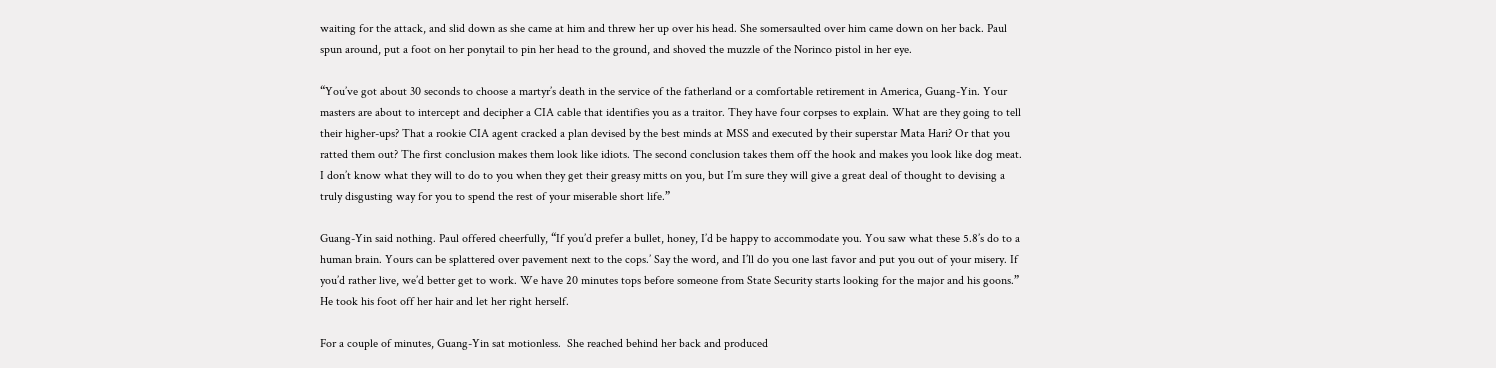waiting for the attack, and slid down as she came at him and threw her up over his head. She somersaulted over him came down on her back. Paul spun around, put a foot on her ponytail to pin her head to the ground, and shoved the muzzle of the Norinco pistol in her eye.

“You’ve got about 30 seconds to choose a martyr’s death in the service of the fatherland or a comfortable retirement in America, Guang-Yin. Your masters are about to intercept and decipher a CIA cable that identifies you as a traitor. They have four corpses to explain. What are they going to tell their higher-ups? That a rookie CIA agent cracked a plan devised by the best minds at MSS and executed by their superstar Mata Hari? Or that you ratted them out? The first conclusion makes them look like idiots. The second conclusion takes them off the hook and makes you look like dog meat.  I don’t know what they will to do to you when they get their greasy mitts on you, but I’m sure they will give a great deal of thought to devising a truly disgusting way for you to spend the rest of your miserable short life.”

Guang-Yin said nothing. Paul offered cheerfully, “If you’d prefer a bullet, honey, I’d be happy to accommodate you. You saw what these 5.8’s do to a human brain. Yours can be splattered over pavement next to the cops.’ Say the word, and I’ll do you one last favor and put you out of your misery. If you’d rather live, we’d better get to work. We have 20 minutes tops before someone from State Security starts looking for the major and his goons.” He took his foot off her hair and let her right herself.

For a couple of minutes, Guang-Yin sat motionless.  She reached behind her back and produced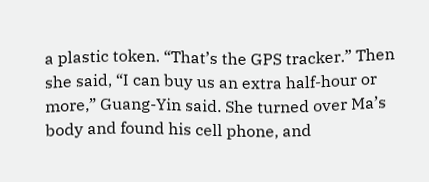a plastic token. “That’s the GPS tracker.” Then she said, “I can buy us an extra half-hour or more,” Guang-Yin said. She turned over Ma’s body and found his cell phone, and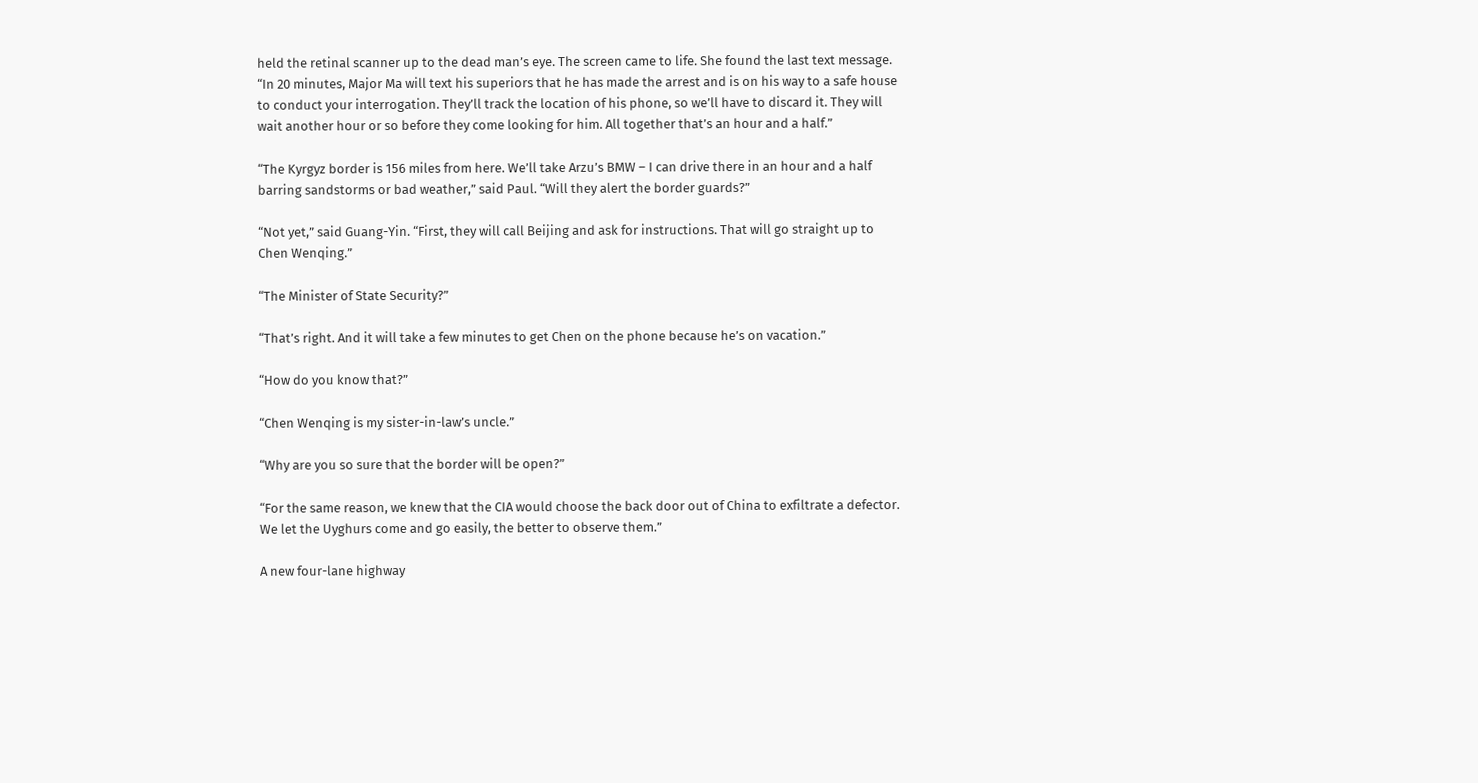held the retinal scanner up to the dead man’s eye. The screen came to life. She found the last text message. “In 20 minutes, Major Ma will text his superiors that he has made the arrest and is on his way to a safe house to conduct your interrogation. They’ll track the location of his phone, so we’ll have to discard it. They will wait another hour or so before they come looking for him. All together that’s an hour and a half.”

“The Kyrgyz border is 156 miles from here. We’ll take Arzu’s BMW – I can drive there in an hour and a half barring sandstorms or bad weather,” said Paul. “Will they alert the border guards?”

“Not yet,” said Guang-Yin. “First, they will call Beijing and ask for instructions. That will go straight up to Chen Wenqing.”

“The Minister of State Security?”

“That’s right. And it will take a few minutes to get Chen on the phone because he’s on vacation.”

“How do you know that?”

“Chen Wenqing is my sister-in-law’s uncle.”

“Why are you so sure that the border will be open?”

“For the same reason, we knew that the CIA would choose the back door out of China to exfiltrate a defector. We let the Uyghurs come and go easily, the better to observe them.”

A new four-lane highway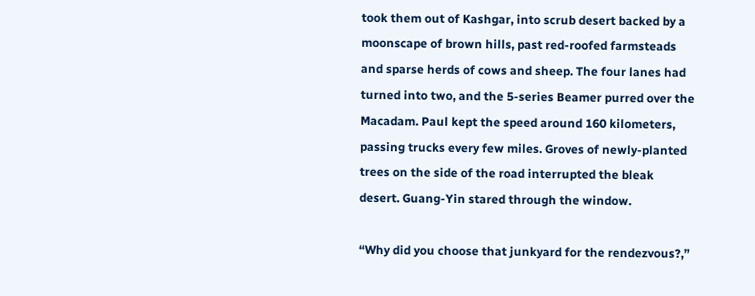took them out of Kashgar, into scrub desert backed by a moonscape of brown hills, past red-roofed farmsteads and sparse herds of cows and sheep. The four lanes had turned into two, and the 5-series Beamer purred over the Macadam. Paul kept the speed around 160 kilometers, passing trucks every few miles. Groves of newly-planted trees on the side of the road interrupted the bleak desert. Guang-Yin stared through the window.

“Why did you choose that junkyard for the rendezvous?,”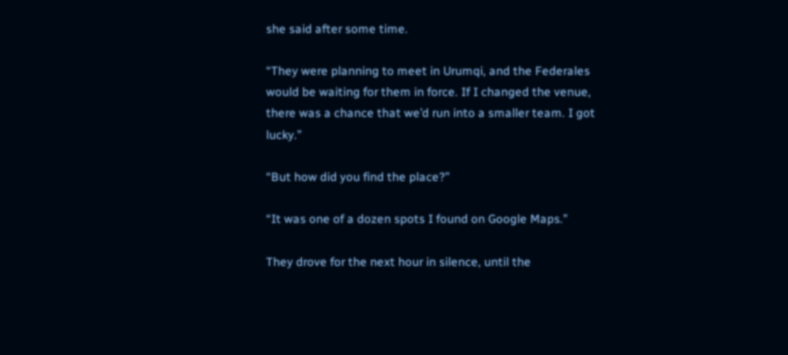she said after some time.

“They were planning to meet in Urumqi, and the Federales would be waiting for them in force. If I changed the venue, there was a chance that we’d run into a smaller team. I got lucky.”

“But how did you find the place?”

“It was one of a dozen spots I found on Google Maps.”

They drove for the next hour in silence, until the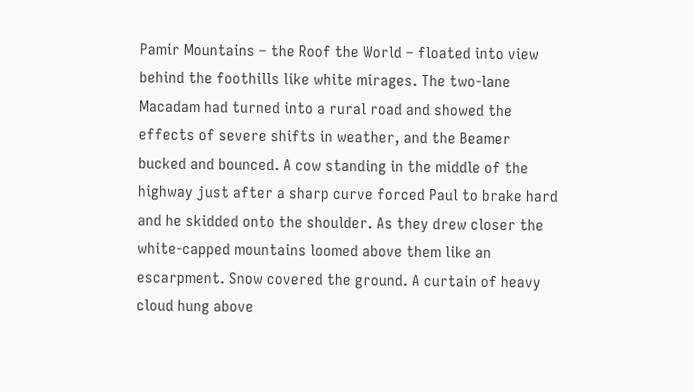Pamir Mountains – the Roof the World – floated into view behind the foothills like white mirages. The two-lane Macadam had turned into a rural road and showed the effects of severe shifts in weather, and the Beamer bucked and bounced. A cow standing in the middle of the highway just after a sharp curve forced Paul to brake hard and he skidded onto the shoulder. As they drew closer the white-capped mountains loomed above them like an escarpment. Snow covered the ground. A curtain of heavy cloud hung above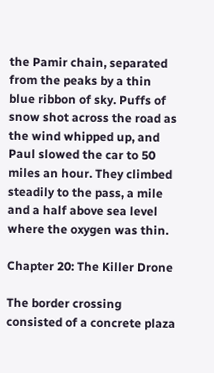the Pamir chain, separated from the peaks by a thin blue ribbon of sky. Puffs of snow shot across the road as the wind whipped up, and Paul slowed the car to 50 miles an hour. They climbed steadily to the pass, a mile and a half above sea level where the oxygen was thin.

Chapter 20: The Killer Drone

The border crossing consisted of a concrete plaza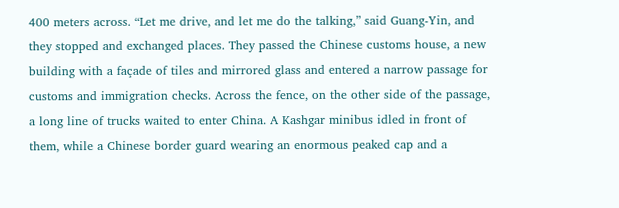400 meters across. “Let me drive, and let me do the talking,” said Guang-Yin, and they stopped and exchanged places. They passed the Chinese customs house, a new building with a façade of tiles and mirrored glass and entered a narrow passage for customs and immigration checks. Across the fence, on the other side of the passage, a long line of trucks waited to enter China. A Kashgar minibus idled in front of them, while a Chinese border guard wearing an enormous peaked cap and a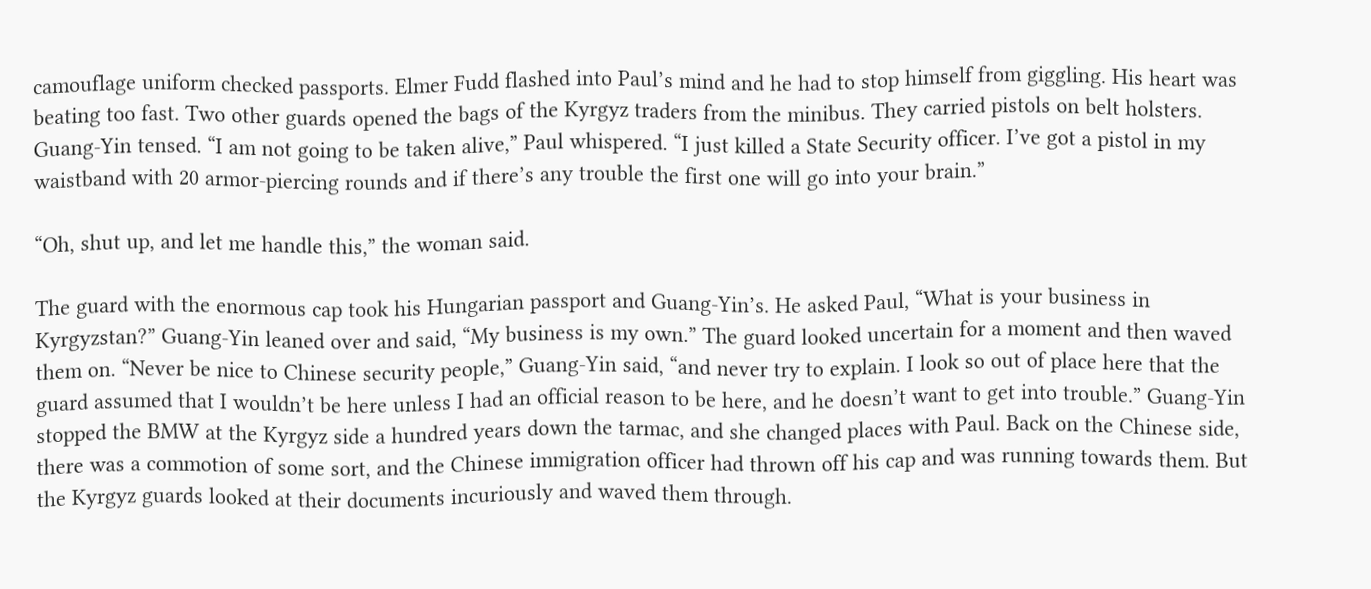camouflage uniform checked passports. Elmer Fudd flashed into Paul’s mind and he had to stop himself from giggling. His heart was beating too fast. Two other guards opened the bags of the Kyrgyz traders from the minibus. They carried pistols on belt holsters. Guang-Yin tensed. “I am not going to be taken alive,” Paul whispered. “I just killed a State Security officer. I’ve got a pistol in my waistband with 20 armor-piercing rounds and if there’s any trouble the first one will go into your brain.”

“Oh, shut up, and let me handle this,” the woman said.

The guard with the enormous cap took his Hungarian passport and Guang-Yin’s. He asked Paul, “What is your business in Kyrgyzstan?” Guang-Yin leaned over and said, “My business is my own.” The guard looked uncertain for a moment and then waved them on. “Never be nice to Chinese security people,” Guang-Yin said, “and never try to explain. I look so out of place here that the guard assumed that I wouldn’t be here unless I had an official reason to be here, and he doesn’t want to get into trouble.” Guang-Yin stopped the BMW at the Kyrgyz side a hundred years down the tarmac, and she changed places with Paul. Back on the Chinese side, there was a commotion of some sort, and the Chinese immigration officer had thrown off his cap and was running towards them. But the Kyrgyz guards looked at their documents incuriously and waved them through.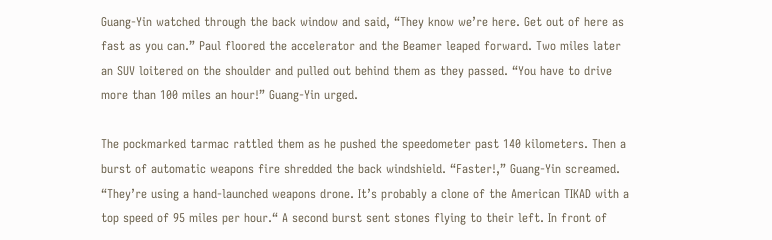Guang-Yin watched through the back window and said, “They know we’re here. Get out of here as fast as you can.” Paul floored the accelerator and the Beamer leaped forward. Two miles later an SUV loitered on the shoulder and pulled out behind them as they passed. “You have to drive more than 100 miles an hour!” Guang-Yin urged.

The pockmarked tarmac rattled them as he pushed the speedometer past 140 kilometers. Then a burst of automatic weapons fire shredded the back windshield. “Faster!,” Guang-Yin screamed. “They’re using a hand-launched weapons drone. It’s probably a clone of the American TIKAD with a top speed of 95 miles per hour.“ A second burst sent stones flying to their left. In front of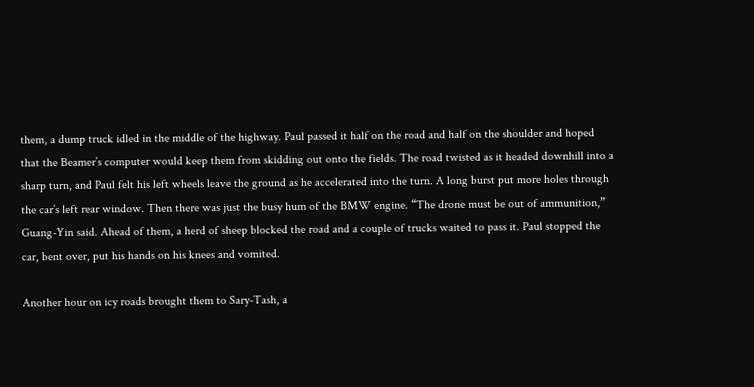them, a dump truck idled in the middle of the highway. Paul passed it half on the road and half on the shoulder and hoped that the Beamer’s computer would keep them from skidding out onto the fields. The road twisted as it headed downhill into a sharp turn, and Paul felt his left wheels leave the ground as he accelerated into the turn. A long burst put more holes through the car’s left rear window. Then there was just the busy hum of the BMW engine. “The drone must be out of ammunition,” Guang-Yin said. Ahead of them, a herd of sheep blocked the road and a couple of trucks waited to pass it. Paul stopped the car, bent over, put his hands on his knees and vomited.

Another hour on icy roads brought them to Sary-Tash, a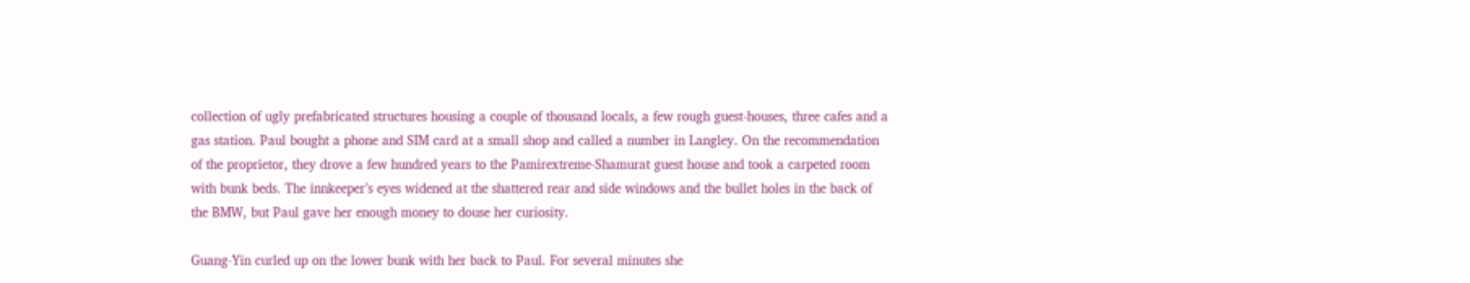collection of ugly prefabricated structures housing a couple of thousand locals, a few rough guest-houses, three cafes and a gas station. Paul bought a phone and SIM card at a small shop and called a number in Langley. On the recommendation of the proprietor, they drove a few hundred years to the Pamirextreme-Shamurat guest house and took a carpeted room with bunk beds. The innkeeper’s eyes widened at the shattered rear and side windows and the bullet holes in the back of the BMW, but Paul gave her enough money to douse her curiosity.

Guang-Yin curled up on the lower bunk with her back to Paul. For several minutes she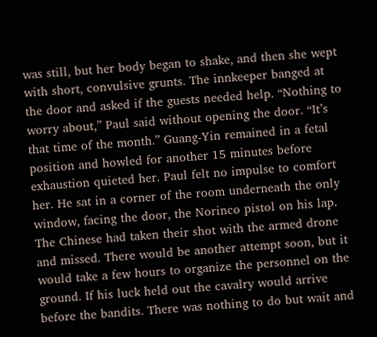was still, but her body began to shake, and then she wept with short, convulsive grunts. The innkeeper banged at the door and asked if the guests needed help. “Nothing to worry about,” Paul said without opening the door. “It’s that time of the month.” Guang-Yin remained in a fetal position and howled for another 15 minutes before exhaustion quieted her. Paul felt no impulse to comfort her. He sat in a corner of the room underneath the only window, facing the door, the Norinco pistol on his lap. The Chinese had taken their shot with the armed drone and missed. There would be another attempt soon, but it would take a few hours to organize the personnel on the ground. If his luck held out the cavalry would arrive before the bandits. There was nothing to do but wait and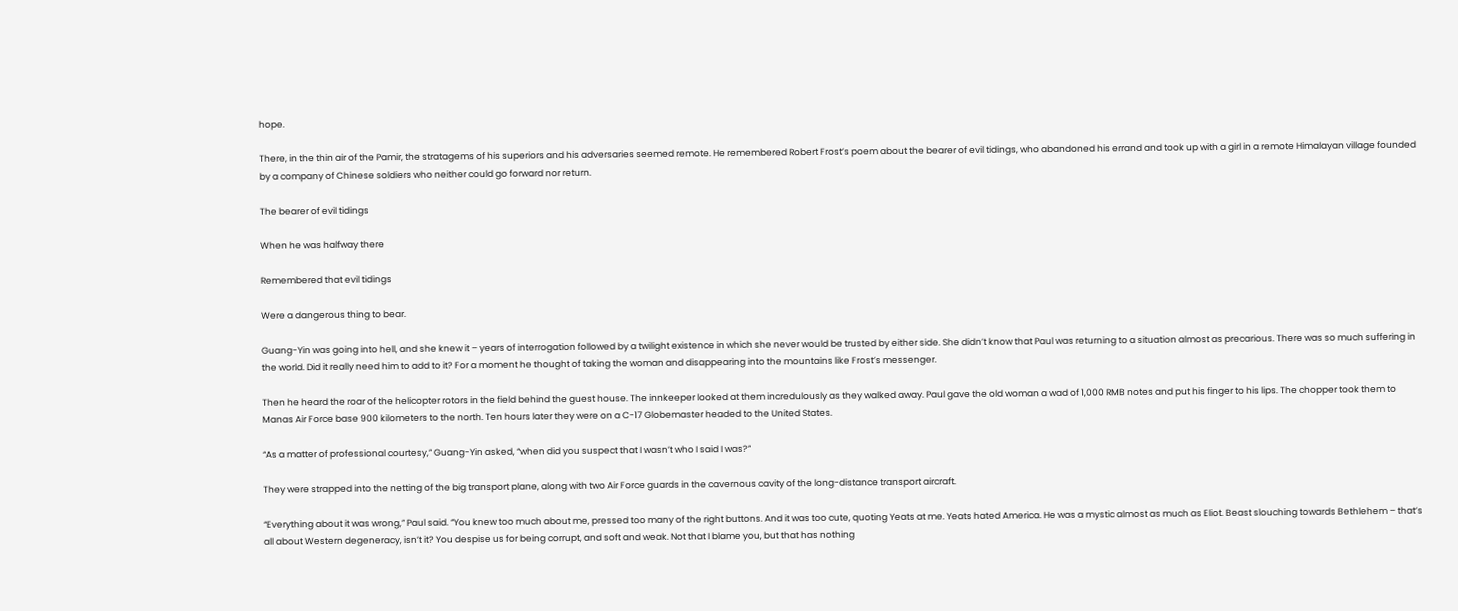hope.

There, in the thin air of the Pamir, the stratagems of his superiors and his adversaries seemed remote. He remembered Robert Frost’s poem about the bearer of evil tidings, who abandoned his errand and took up with a girl in a remote Himalayan village founded by a company of Chinese soldiers who neither could go forward nor return.

The bearer of evil tidings

When he was halfway there

Remembered that evil tidings

Were a dangerous thing to bear.

Guang-Yin was going into hell, and she knew it – years of interrogation followed by a twilight existence in which she never would be trusted by either side. She didn’t know that Paul was returning to a situation almost as precarious. There was so much suffering in the world. Did it really need him to add to it? For a moment he thought of taking the woman and disappearing into the mountains like Frost’s messenger.

Then he heard the roar of the helicopter rotors in the field behind the guest house. The innkeeper looked at them incredulously as they walked away. Paul gave the old woman a wad of 1,000 RMB notes and put his finger to his lips. The chopper took them to Manas Air Force base 900 kilometers to the north. Ten hours later they were on a C-17 Globemaster headed to the United States.

“As a matter of professional courtesy,” Guang-Yin asked, “when did you suspect that I wasn’t who I said I was?”

They were strapped into the netting of the big transport plane, along with two Air Force guards in the cavernous cavity of the long-distance transport aircraft.

“Everything about it was wrong,” Paul said. “You knew too much about me, pressed too many of the right buttons. And it was too cute, quoting Yeats at me. Yeats hated America. He was a mystic almost as much as Eliot. Beast slouching towards Bethlehem – that’s all about Western degeneracy, isn’t it? You despise us for being corrupt, and soft and weak. Not that I blame you, but that has nothing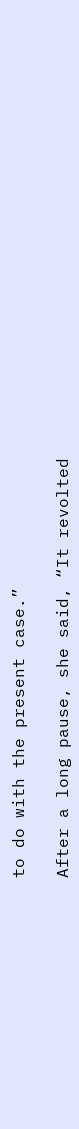to do with the present case.”

After a long pause, she said, “It revolted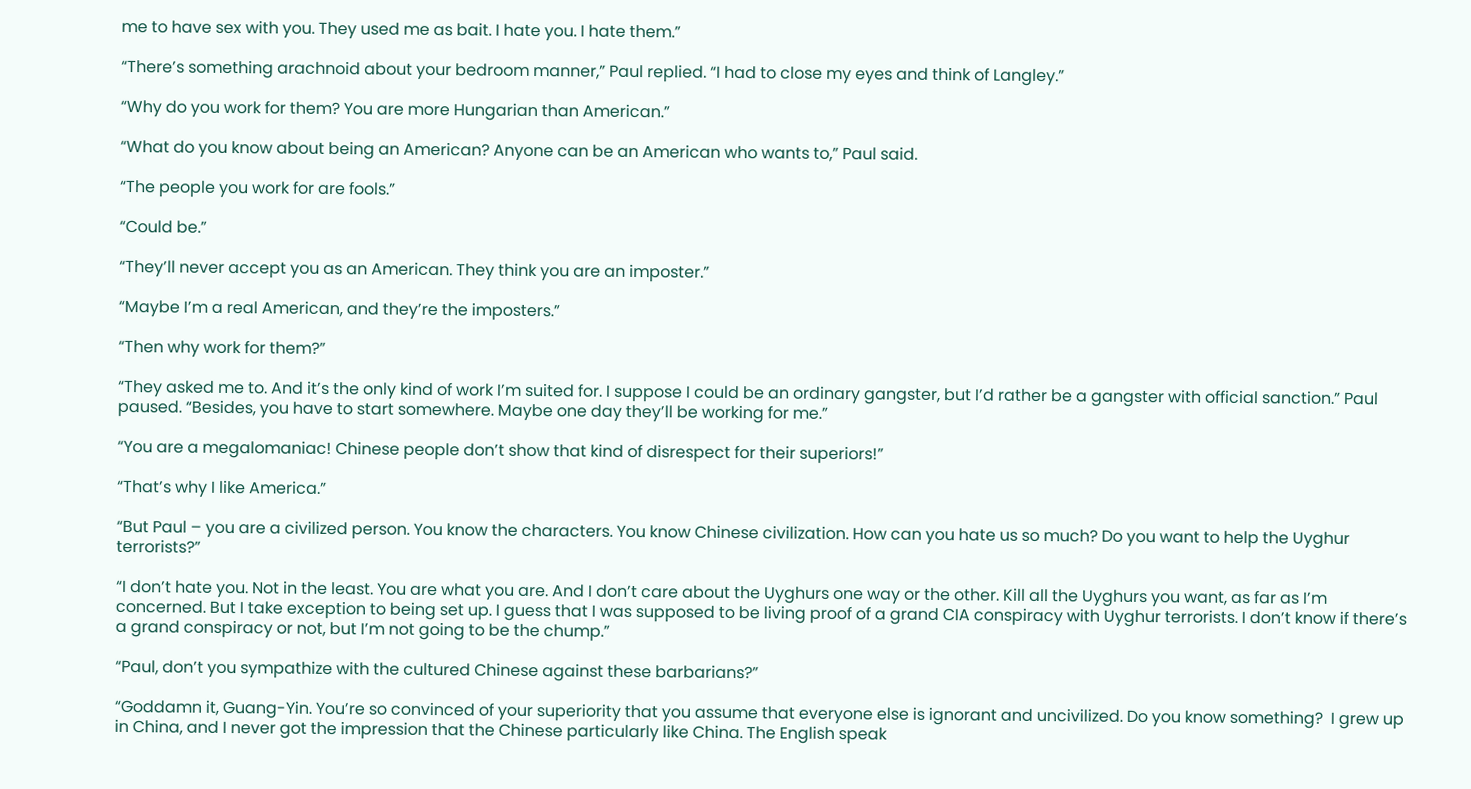me to have sex with you. They used me as bait. I hate you. I hate them.”

“There’s something arachnoid about your bedroom manner,” Paul replied. “I had to close my eyes and think of Langley.”

“Why do you work for them? You are more Hungarian than American.”

“What do you know about being an American? Anyone can be an American who wants to,” Paul said.

“The people you work for are fools.”

“Could be.”

“They’ll never accept you as an American. They think you are an imposter.”

“Maybe I’m a real American, and they’re the imposters.”

“Then why work for them?”

“They asked me to. And it’s the only kind of work I’m suited for. I suppose I could be an ordinary gangster, but I’d rather be a gangster with official sanction.” Paul paused. “Besides, you have to start somewhere. Maybe one day they’ll be working for me.”

“You are a megalomaniac! Chinese people don’t show that kind of disrespect for their superiors!”

“That’s why I like America.”

“But Paul – you are a civilized person. You know the characters. You know Chinese civilization. How can you hate us so much? Do you want to help the Uyghur terrorists?”

“I don’t hate you. Not in the least. You are what you are. And I don’t care about the Uyghurs one way or the other. Kill all the Uyghurs you want, as far as I’m concerned. But I take exception to being set up. I guess that I was supposed to be living proof of a grand CIA conspiracy with Uyghur terrorists. I don’t know if there’s a grand conspiracy or not, but I’m not going to be the chump.”

“Paul, don’t you sympathize with the cultured Chinese against these barbarians?”

“Goddamn it, Guang-Yin. You’re so convinced of your superiority that you assume that everyone else is ignorant and uncivilized. Do you know something?  I grew up in China, and I never got the impression that the Chinese particularly like China. The English speak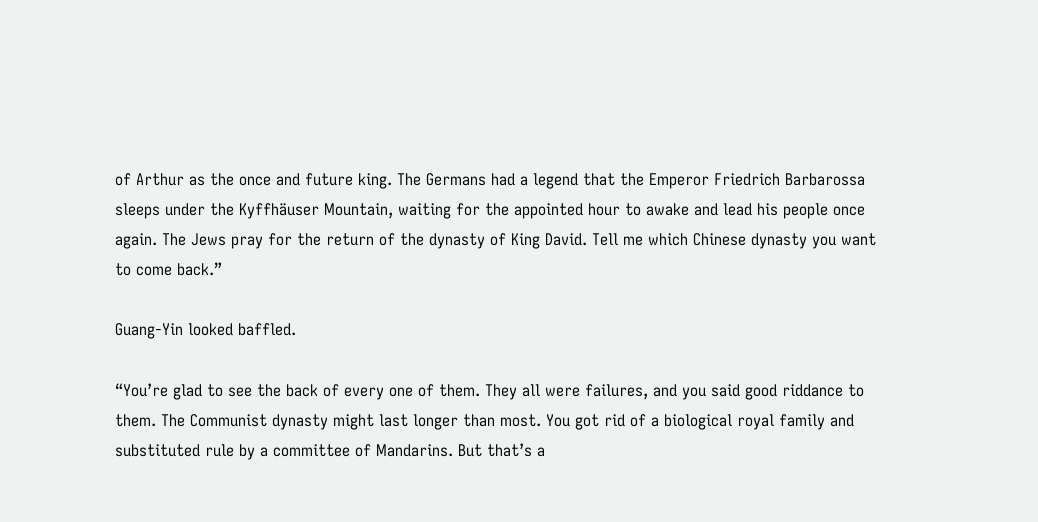of Arthur as the once and future king. The Germans had a legend that the Emperor Friedrich Barbarossa sleeps under the Kyffhäuser Mountain, waiting for the appointed hour to awake and lead his people once again. The Jews pray for the return of the dynasty of King David. Tell me which Chinese dynasty you want to come back.”

Guang-Yin looked baffled.

“You’re glad to see the back of every one of them. They all were failures, and you said good riddance to them. The Communist dynasty might last longer than most. You got rid of a biological royal family and substituted rule by a committee of Mandarins. But that’s a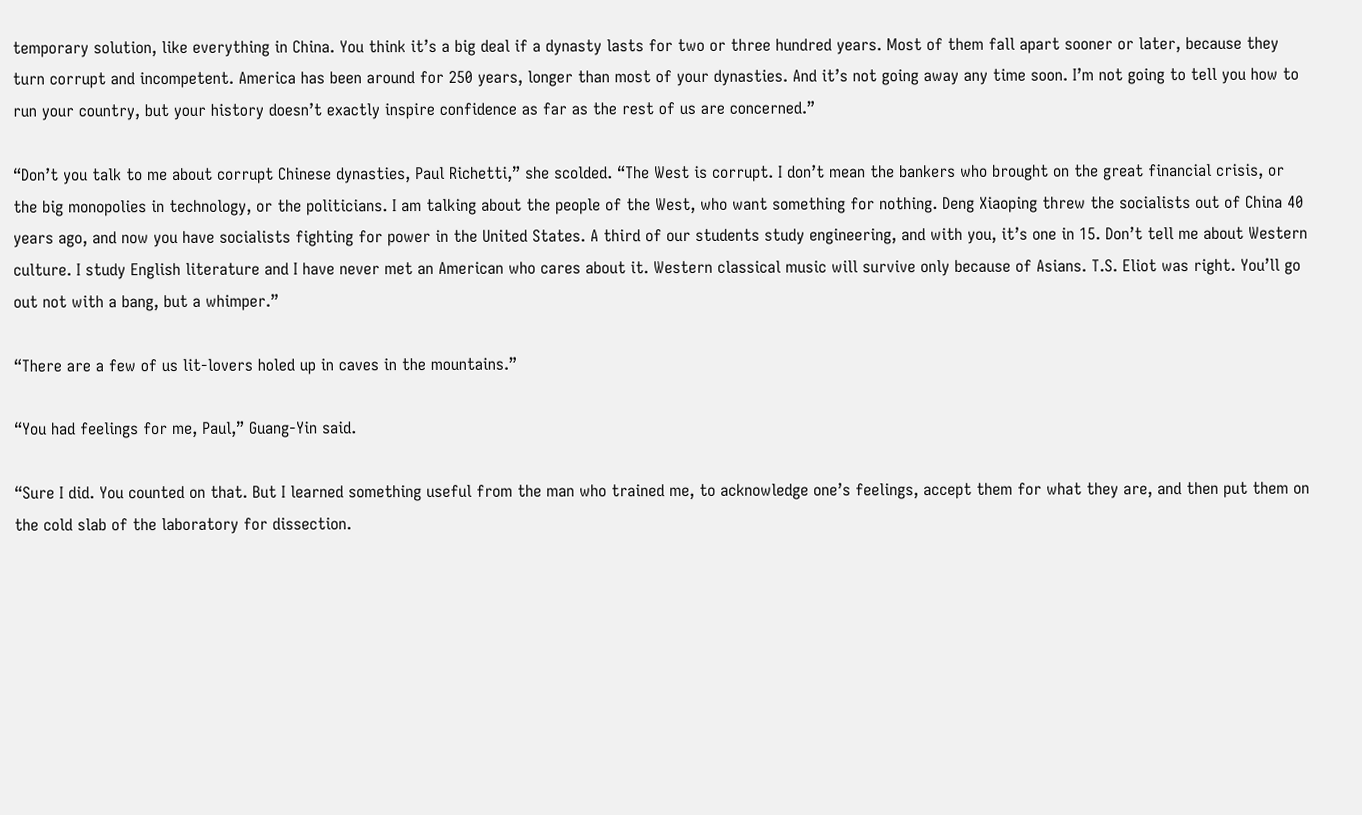temporary solution, like everything in China. You think it’s a big deal if a dynasty lasts for two or three hundred years. Most of them fall apart sooner or later, because they turn corrupt and incompetent. America has been around for 250 years, longer than most of your dynasties. And it’s not going away any time soon. I’m not going to tell you how to run your country, but your history doesn’t exactly inspire confidence as far as the rest of us are concerned.”

“Don’t you talk to me about corrupt Chinese dynasties, Paul Richetti,” she scolded. “The West is corrupt. I don’t mean the bankers who brought on the great financial crisis, or the big monopolies in technology, or the politicians. I am talking about the people of the West, who want something for nothing. Deng Xiaoping threw the socialists out of China 40 years ago, and now you have socialists fighting for power in the United States. A third of our students study engineering, and with you, it’s one in 15. Don’t tell me about Western culture. I study English literature and I have never met an American who cares about it. Western classical music will survive only because of Asians. T.S. Eliot was right. You’ll go out not with a bang, but a whimper.”

“There are a few of us lit-lovers holed up in caves in the mountains.”

“You had feelings for me, Paul,” Guang-Yin said.

“Sure I did. You counted on that. But I learned something useful from the man who trained me, to acknowledge one’s feelings, accept them for what they are, and then put them on the cold slab of the laboratory for dissection.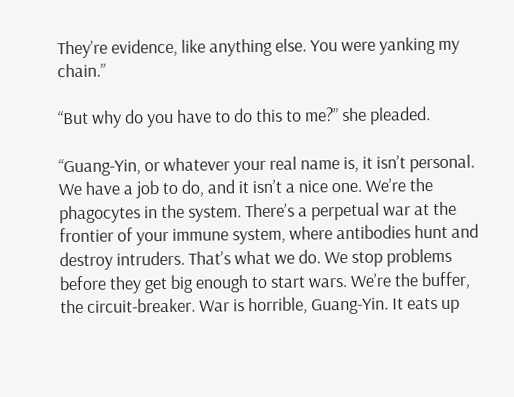They’re evidence, like anything else. You were yanking my chain.”

“But why do you have to do this to me?” she pleaded.

“Guang-Yin, or whatever your real name is, it isn’t personal. We have a job to do, and it isn’t a nice one. We’re the phagocytes in the system. There’s a perpetual war at the frontier of your immune system, where antibodies hunt and destroy intruders. That’s what we do. We stop problems before they get big enough to start wars. We’re the buffer, the circuit-breaker. War is horrible, Guang-Yin. It eats up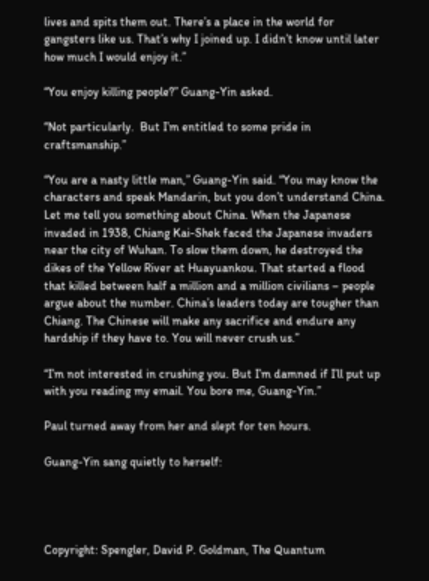lives and spits them out. There’s a place in the world for gangsters like us. That’s why I joined up. I didn’t know until later how much I would enjoy it.”

“You enjoy killing people?” Guang-Yin asked.

“Not particularly.  But I’m entitled to some pride in craftsmanship.”

“You are a nasty little man,” Guang-Yin said. “You may know the characters and speak Mandarin, but you don’t understand China. Let me tell you something about China. When the Japanese invaded in 1938, Chiang Kai-Shek faced the Japanese invaders near the city of Wuhan. To slow them down, he destroyed the dikes of the Yellow River at Huayuankou. That started a flood that killed between half a million and a million civilians – people argue about the number. China’s leaders today are tougher than Chiang. The Chinese will make any sacrifice and endure any hardship if they have to. You will never crush us.”

“I’m not interested in crushing you. But I’m damned if I’ll put up with you reading my email. You bore me, Guang-Yin.”

Paul turned away from her and slept for ten hours.

Guang-Yin sang quietly to herself:




Copyright: Spengler, David P. Goldman, The Quantum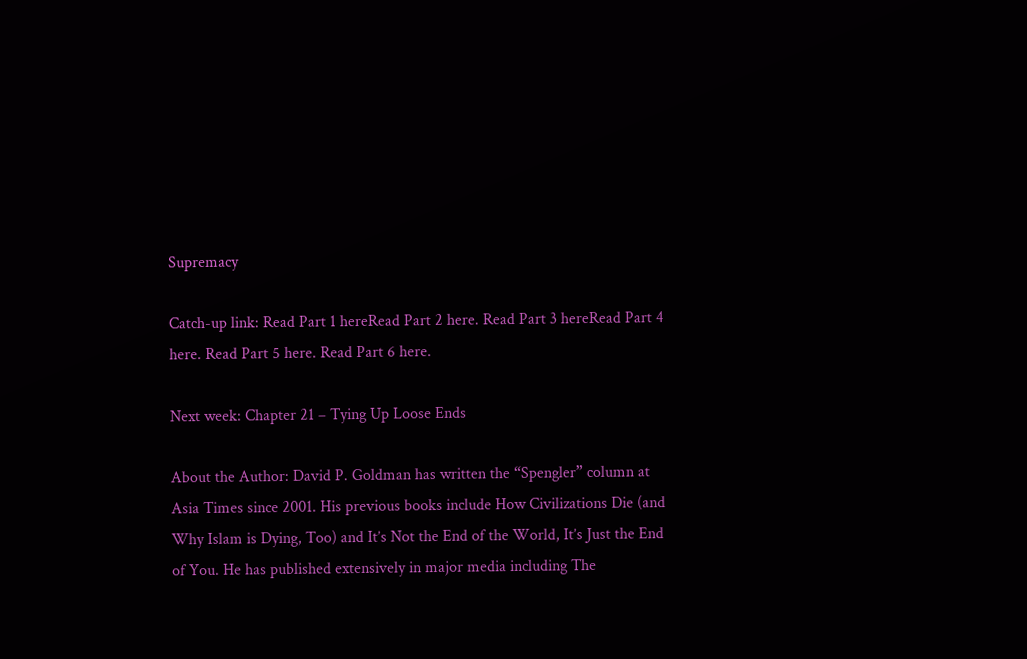Supremacy

Catch-up link: Read Part 1 hereRead Part 2 here. Read Part 3 hereRead Part 4 here. Read Part 5 here. Read Part 6 here.

Next week: Chapter 21 – Tying Up Loose Ends

About the Author: David P. Goldman has written the “Spengler” column at Asia Times since 2001. His previous books include How Civilizations Die (and Why Islam is Dying, Too) and It’s Not the End of the World, It’s Just the End of You. He has published extensively in major media including The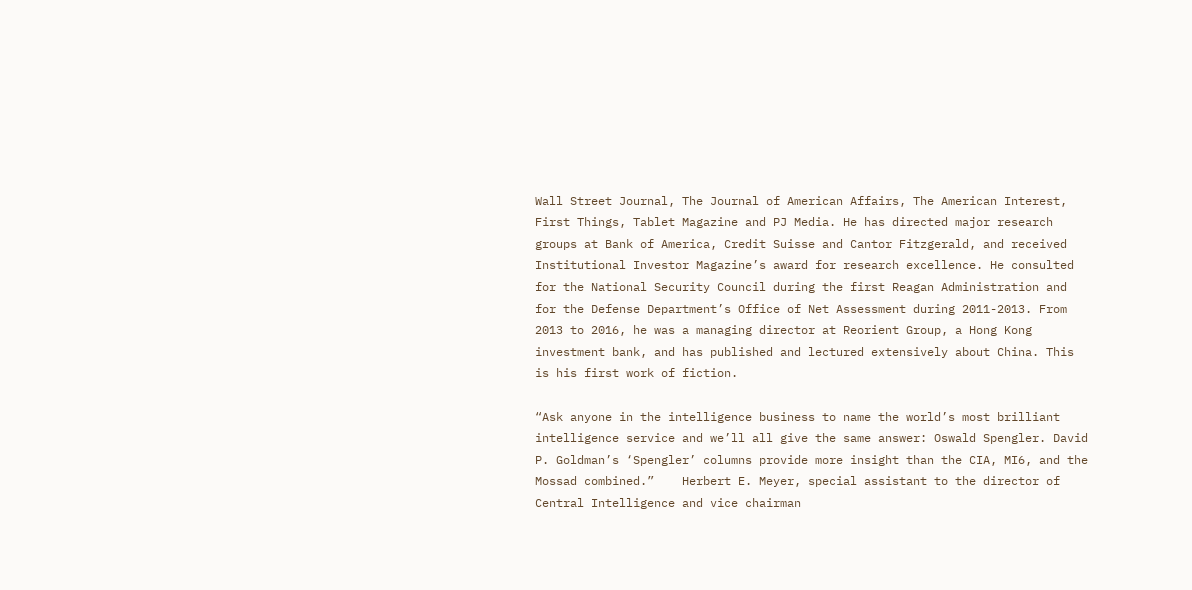Wall Street Journal, The Journal of American Affairs, The American Interest, First Things, Tablet Magazine and PJ Media. He has directed major research groups at Bank of America, Credit Suisse and Cantor Fitzgerald, and received Institutional Investor Magazine’s award for research excellence. He consulted for the National Security Council during the first Reagan Administration and for the Defense Department’s Office of Net Assessment during 2011-2013. From 2013 to 2016, he was a managing director at Reorient Group, a Hong Kong investment bank, and has published and lectured extensively about China. This is his first work of fiction.

“Ask anyone in the intelligence business to name the world’s most brilliant intelligence service and we’ll all give the same answer: Oswald Spengler. David P. Goldman’s ‘Spengler’ columns provide more insight than the CIA, MI6, and the Mossad combined.”    Herbert E. Meyer, special assistant to the director of Central Intelligence and vice chairman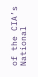of the CIA’s National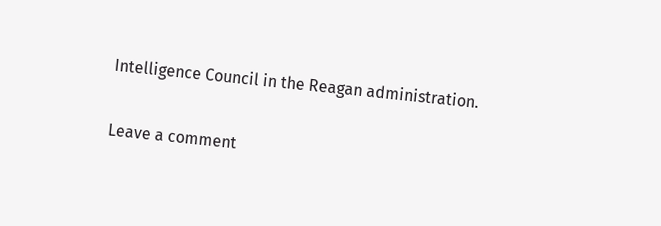Intelligence Council in the Reagan administration.

Leave a comment